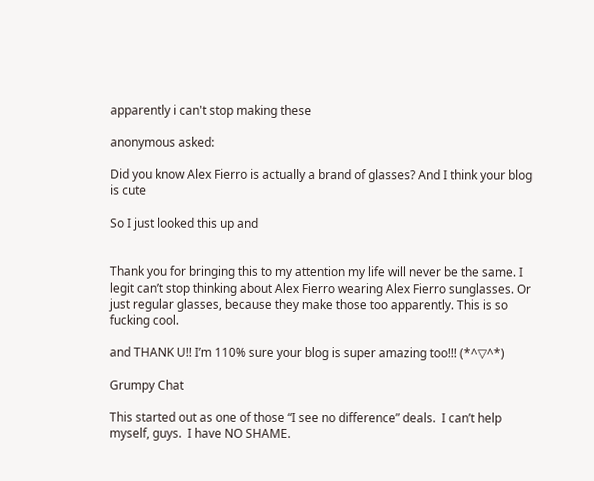apparently i can't stop making these

anonymous asked:

Did you know Alex Fierro is actually a brand of glasses? And I think your blog is cute

So I just looked this up and


Thank you for bringing this to my attention my life will never be the same. I legit can’t stop thinking about Alex Fierro wearing Alex Fierro sunglasses. Or just regular glasses, because they make those too apparently. This is so fucking cool.

and THANK U!! I’m 110% sure your blog is super amazing too!!! (*^▽^*)

Grumpy Chat

This started out as one of those “I see no difference” deals.  I can’t help myself, guys.  I have NO SHAME.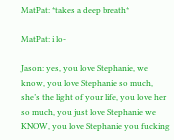MatPat: *takes a deep breath*

MatPat: i lo-

Jason: yes, you love Stephanie, we know, you love Stephanie so much, she’s the light of your life, you love her so much, you just love Stephanie we KNOW, you love Stephanie you fucking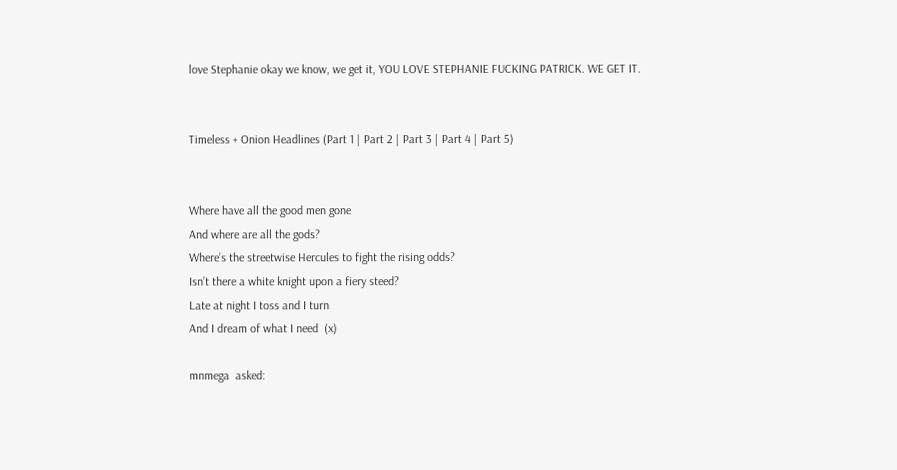love Stephanie okay we know, we get it, YOU LOVE STEPHANIE FUCKING PATRICK. WE GET IT.


Timeless + Onion Headlines (Part 1 | Part 2 | Part 3 | Part 4 | Part 5)


Where have all the good men gone
And where are all the gods?
Where’s the streetwise Hercules to fight the rising odds?
Isn’t there a white knight upon a fiery steed?
Late at night I toss and I turn
And I dream of what I need  (x)

mnmega  asked: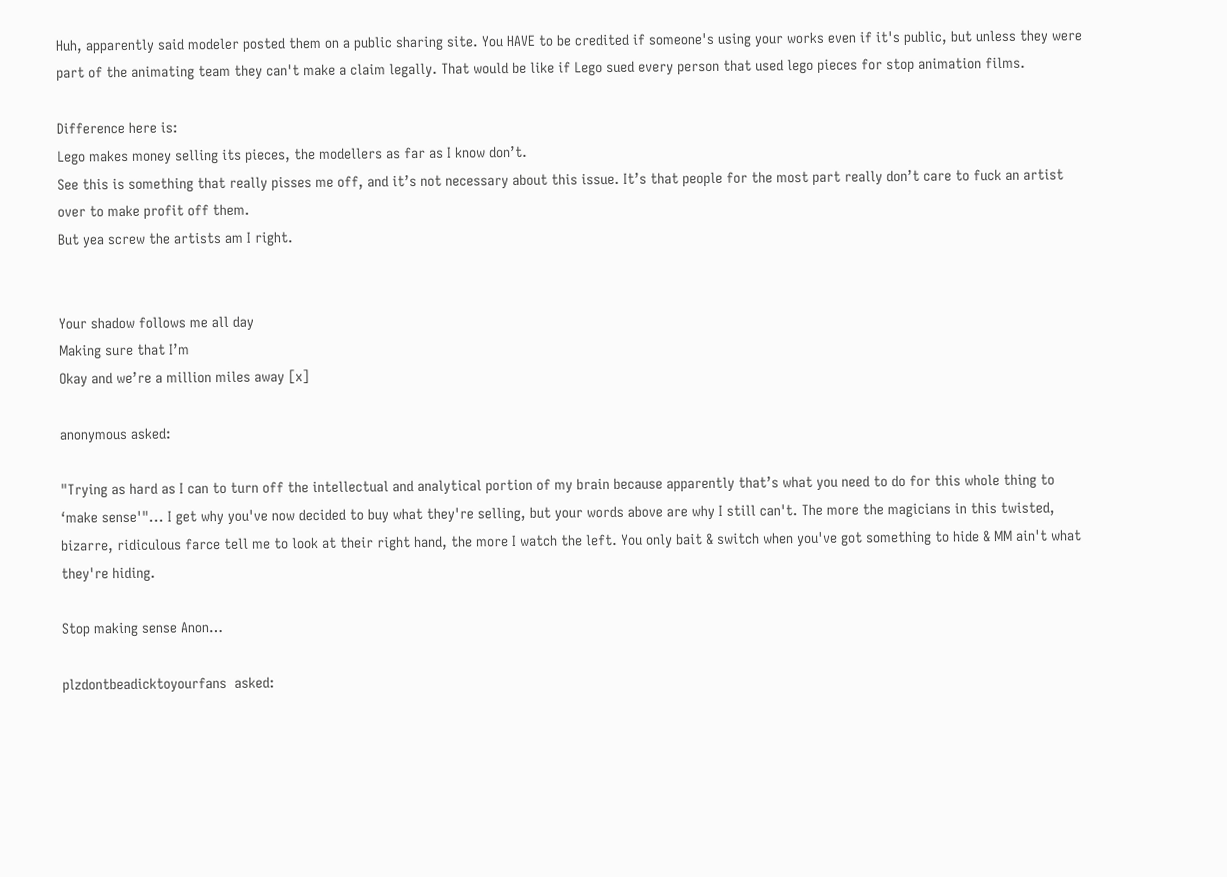Huh, apparently said modeler posted them on a public sharing site. You HAVE to be credited if someone's using your works even if it's public, but unless they were part of the animating team they can't make a claim legally. That would be like if Lego sued every person that used lego pieces for stop animation films.

Difference here is:
Lego makes money selling its pieces, the modellers as far as I know don’t.
See this is something that really pisses me off, and it’s not necessary about this issue. It’s that people for the most part really don’t care to fuck an artist over to make profit off them.
But yea screw the artists am I right.


Your shadow follows me all day
Making sure that I’m
Okay and we’re a million miles away [x]

anonymous asked:

"Trying as hard as I can to turn off the intellectual and analytical portion of my brain because apparently that’s what you need to do for this whole thing to ‘make sense'"... I get why you've now decided to buy what they're selling, but your words above are why I still can't. The more the magicians in this twisted, bizarre, ridiculous farce tell me to look at their right hand, the more I watch the left. You only bait & switch when you've got something to hide & MM ain't what they're hiding.

Stop making sense Anon…

plzdontbeadicktoyourfans  asked: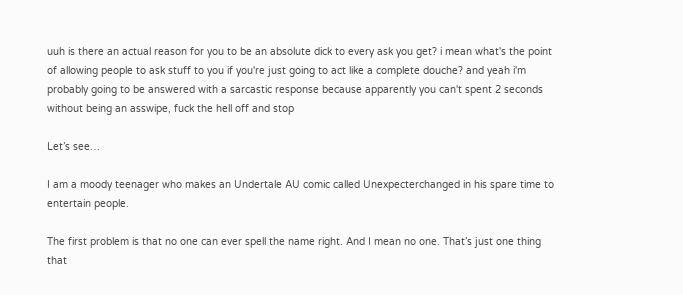uuh is there an actual reason for you to be an absolute dick to every ask you get? i mean what's the point of allowing people to ask stuff to you if you're just going to act like a complete douche? and yeah i'm probably going to be answered with a sarcastic response because apparently you can't spent 2 seconds without being an asswipe, fuck the hell off and stop

Let’s see…

I am a moody teenager who makes an Undertale AU comic called Unexpecterchanged in his spare time to entertain people.

The first problem is that no one can ever spell the name right. And I mean no one. That’s just one thing that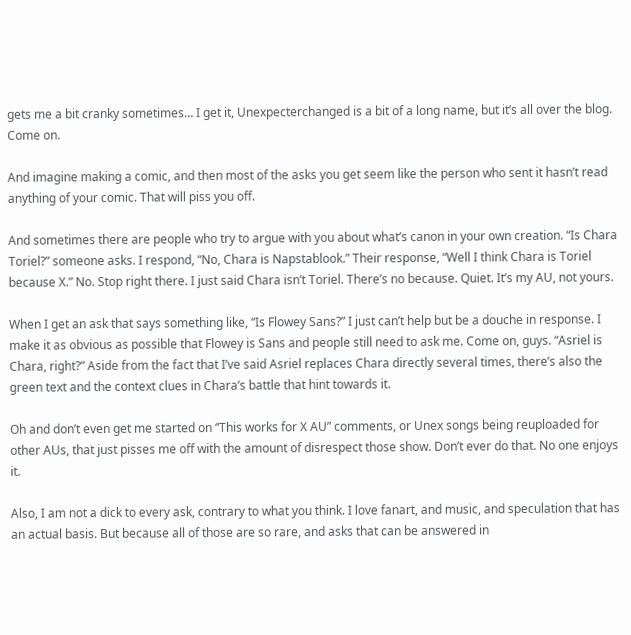gets me a bit cranky sometimes… I get it, Unexpecterchanged is a bit of a long name, but it’s all over the blog. Come on.

And imagine making a comic, and then most of the asks you get seem like the person who sent it hasn’t read anything of your comic. That will piss you off.

And sometimes there are people who try to argue with you about what’s canon in your own creation. “Is Chara Toriel?” someone asks. I respond, “No, Chara is Napstablook.” Their response, “Well I think Chara is Toriel because X.” No. Stop right there. I just said Chara isn’t Toriel. There’s no because. Quiet. It’s my AU, not yours.

When I get an ask that says something like, “Is Flowey Sans?” I just can’t help but be a douche in response. I make it as obvious as possible that Flowey is Sans and people still need to ask me. Come on, guys. “Asriel is Chara, right?” Aside from the fact that I’ve said Asriel replaces Chara directly several times, there’s also the green text and the context clues in Chara’s battle that hint towards it.

Oh and don’t even get me started on “This works for X AU” comments, or Unex songs being reuploaded for other AUs, that just pisses me off with the amount of disrespect those show. Don’t ever do that. No one enjoys it.

Also, I am not a dick to every ask, contrary to what you think. I love fanart, and music, and speculation that has an actual basis. But because all of those are so rare, and asks that can be answered in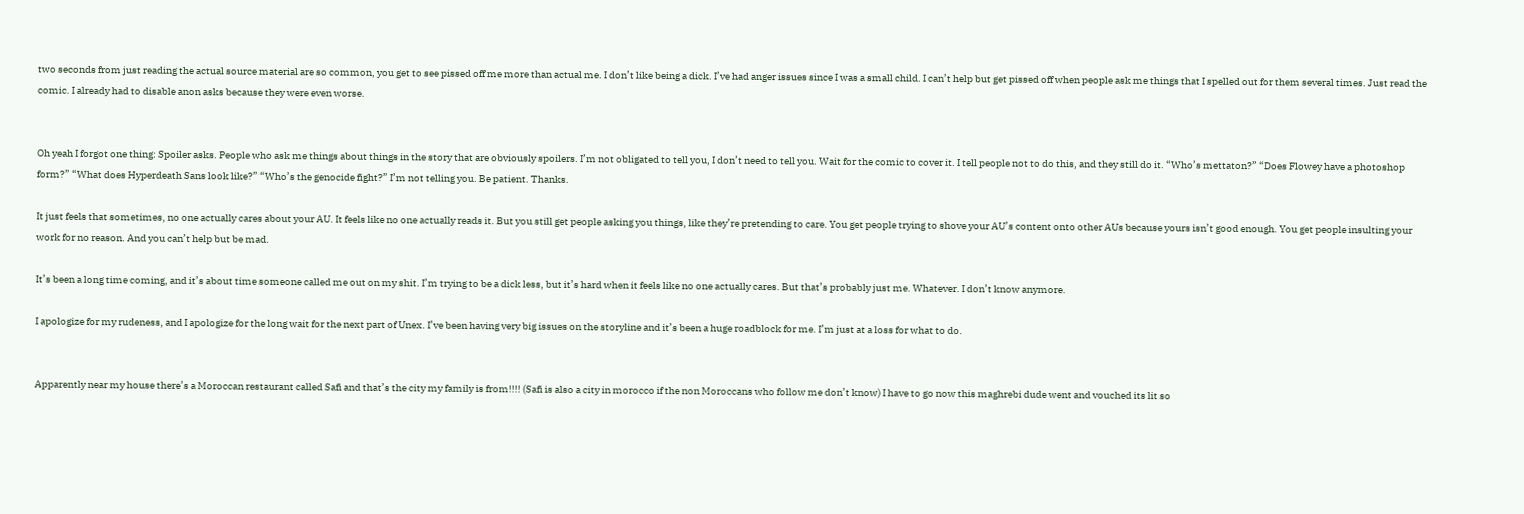two seconds from just reading the actual source material are so common, you get to see pissed off me more than actual me. I don’t like being a dick. I’ve had anger issues since I was a small child. I can’t help but get pissed off when people ask me things that I spelled out for them several times. Just read the comic. I already had to disable anon asks because they were even worse.


Oh yeah I forgot one thing: Spoiler asks. People who ask me things about things in the story that are obviously spoilers. I’m not obligated to tell you, I don’t need to tell you. Wait for the comic to cover it. I tell people not to do this, and they still do it. “Who’s mettaton?” “Does Flowey have a photoshop form?” “What does Hyperdeath Sans look like?” “Who’s the genocide fight?” I’m not telling you. Be patient. Thanks.

It just feels that sometimes, no one actually cares about your AU. It feels like no one actually reads it. But you still get people asking you things, like they’re pretending to care. You get people trying to shove your AU’s content onto other AUs because yours isn’t good enough. You get people insulting your work for no reason. And you can’t help but be mad.

It’s been a long time coming, and it’s about time someone called me out on my shit. I’m trying to be a dick less, but it’s hard when it feels like no one actually cares. But that’s probably just me. Whatever. I don’t know anymore.

I apologize for my rudeness, and I apologize for the long wait for the next part of Unex. I’ve been having very big issues on the storyline and it’s been a huge roadblock for me. I’m just at a loss for what to do.


Apparently near my house there’s a Moroccan restaurant called Safi and that’s the city my family is from!!!! (Safi is also a city in morocco if the non Moroccans who follow me don’t know) I have to go now this maghrebi dude went and vouched its lit so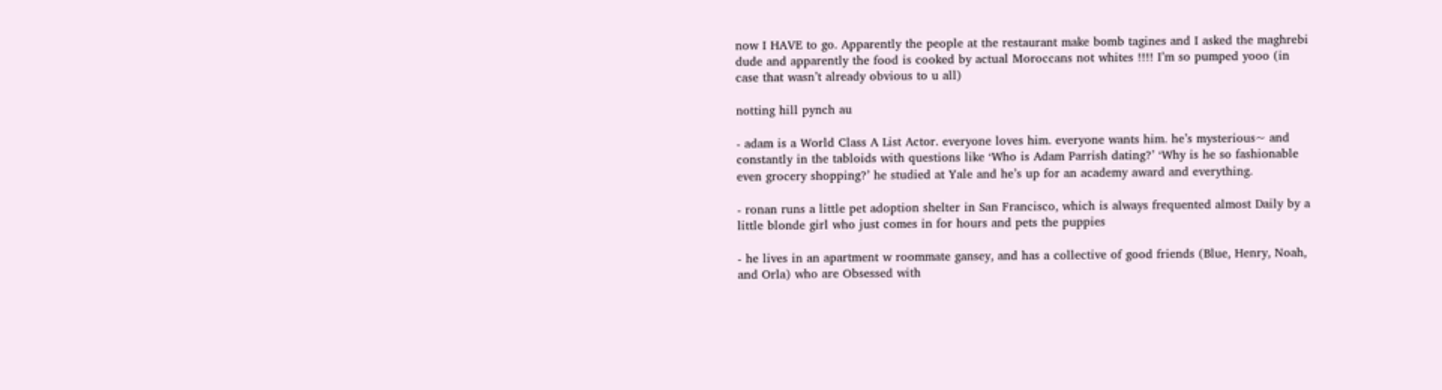now I HAVE to go. Apparently the people at the restaurant make bomb tagines and I asked the maghrebi dude and apparently the food is cooked by actual Moroccans not whites !!!! I’m so pumped yooo (in case that wasn’t already obvious to u all)

notting hill pynch au

- adam is a World Class A List Actor. everyone loves him. everyone wants him. he’s mysterious~ and constantly in the tabloids with questions like ‘Who is Adam Parrish dating?’ ‘Why is he so fashionable even grocery shopping?’ he studied at Yale and he’s up for an academy award and everything.

- ronan runs a little pet adoption shelter in San Francisco, which is always frequented almost Daily by a little blonde girl who just comes in for hours and pets the puppies

- he lives in an apartment w roommate gansey, and has a collective of good friends (Blue, Henry, Noah, and Orla) who are Obsessed with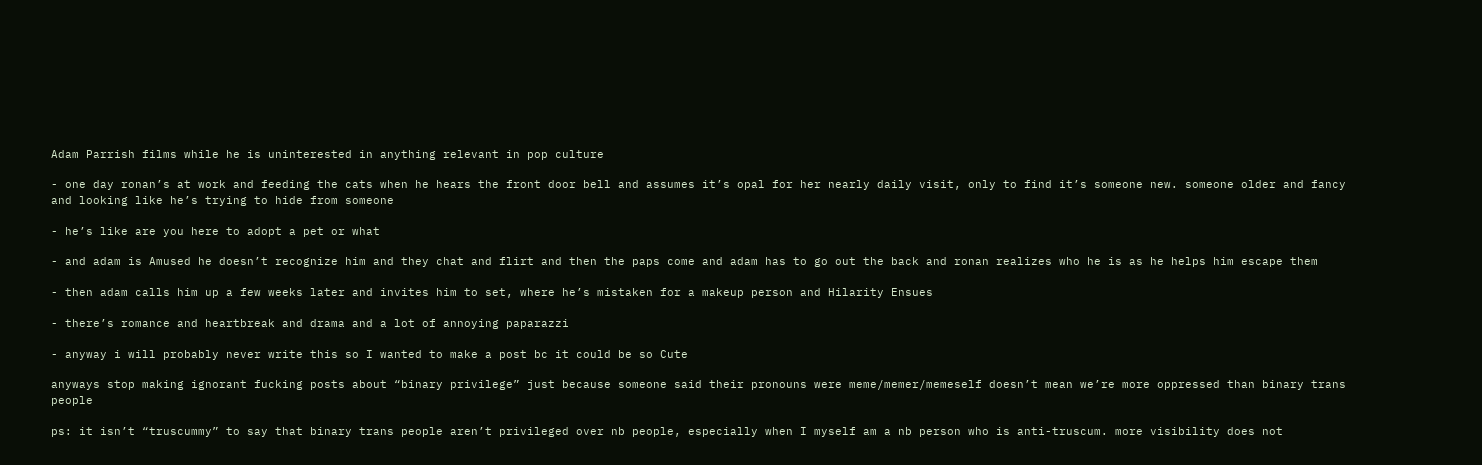Adam Parrish films while he is uninterested in anything relevant in pop culture

- one day ronan’s at work and feeding the cats when he hears the front door bell and assumes it’s opal for her nearly daily visit, only to find it’s someone new. someone older and fancy and looking like he’s trying to hide from someone

- he’s like are you here to adopt a pet or what

- and adam is Amused he doesn’t recognize him and they chat and flirt and then the paps come and adam has to go out the back and ronan realizes who he is as he helps him escape them

- then adam calls him up a few weeks later and invites him to set, where he’s mistaken for a makeup person and Hilarity Ensues

- there’s romance and heartbreak and drama and a lot of annoying paparazzi

- anyway i will probably never write this so I wanted to make a post bc it could be so Cute

anyways stop making ignorant fucking posts about “binary privilege” just because someone said their pronouns were meme/memer/memeself doesn’t mean we’re more oppressed than binary trans people

ps: it isn’t “truscummy” to say that binary trans people aren’t privileged over nb people, especially when I myself am a nb person who is anti-truscum. more visibility does not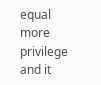equal more privilege and it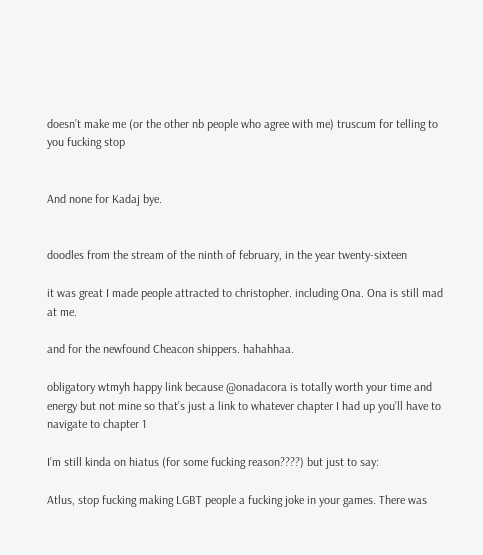doesn’t make me (or the other nb people who agree with me) truscum for telling to you fucking stop


And none for Kadaj bye.


doodles from the stream of the ninth of february, in the year twenty-sixteen

it was great I made people attracted to christopher. including Ona. Ona is still mad at me.

and for the newfound Cheacon shippers. hahahhaa.

obligatory wtmyh happy link because @onadacora is totally worth your time and energy but not mine so that’s just a link to whatever chapter I had up you’ll have to navigate to chapter 1

I’m still kinda on hiatus (for some fucking reason????) but just to say:

Atlus, stop fucking making LGBT people a fucking joke in your games. There was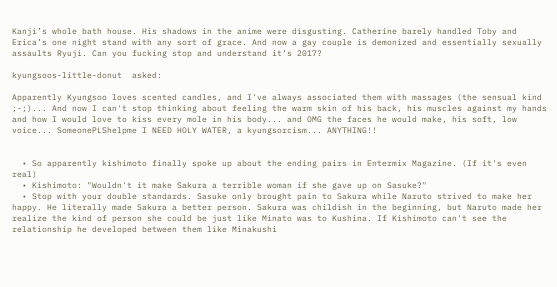Kanji’s whole bath house. His shadows in the anime were disgusting. Catherine barely handled Toby and Erica’s one night stand with any sort of grace. And now a gay couple is demonized and essentially sexually assaults Ryuji. Can you fucking stop and understand it’s 2017?

kyungsoos-little-donut  asked:

Apparently Kyungsoo loves scented candles, and I've always associated them with massages (the sensual kind ;-;)... And now I can't stop thinking about feeling the warm skin of his back, his muscles against my hands and how I would love to kiss every mole in his body... and OMG the faces he would make, his soft, low voice... SomeonePLShelpme I NEED HOLY WATER, a kyungsorcism... ANYTHING!!


  • So apparently kishimoto finally spoke up about the ending pairs in Entermix Magazine. (If it's even real)
  • Kishimoto: "Wouldn't it make Sakura a terrible woman if she gave up on Sasuke?"
  • Stop with your double standards. Sasuke only brought pain to Sakura while Naruto strived to make her happy. He literally made Sakura a better person. Sakura was childish in the beginning, but Naruto made her realize the kind of person she could be just like Minato was to Kushina. If Kishimoto can't see the relationship he developed between them like Minakushi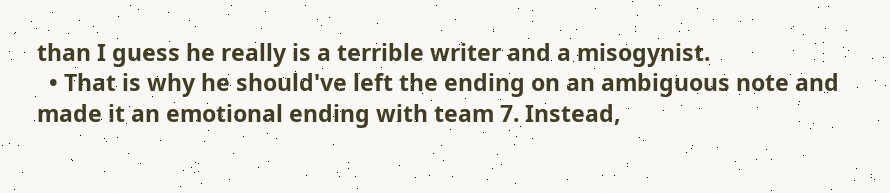than I guess he really is a terrible writer and a misogynist.
  • That is why he should've left the ending on an ambiguous note and made it an emotional ending with team 7. Instead,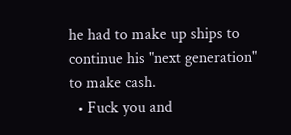he had to make up ships to continue his "next generation" to make cash.
  • Fuck you and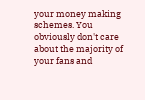your money making schemes. You obviously don't care about the majority of your fans and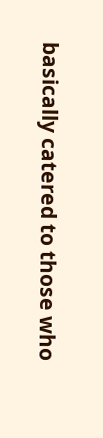basically catered to those who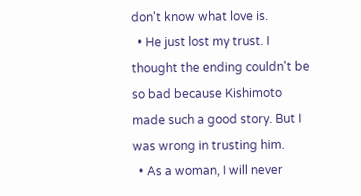don't know what love is.
  • He just lost my trust. I thought the ending couldn't be so bad because Kishimoto made such a good story. But I was wrong in trusting him.
  • As a woman, I will never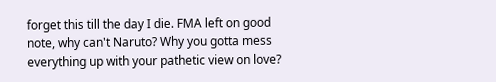forget this till the day I die. FMA left on good note, why can't Naruto? Why you gotta mess everything up with your pathetic view on love?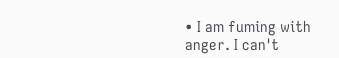• I am fuming with anger. I can't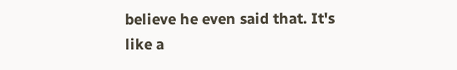believe he even said that. It's like a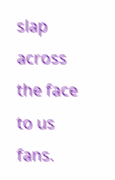slap across the face to us fans.